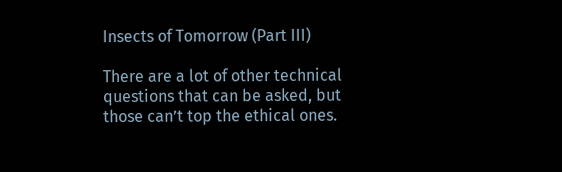Insects of Tomorrow (Part III)

There are a lot of other technical questions that can be asked, but those can’t top the ethical ones.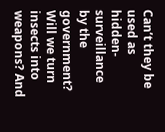Can’t they be used as hidden-surveillance by the government? Will we turn insects into weapons? And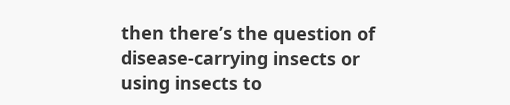then there’s the question of disease-carrying insects or using insects to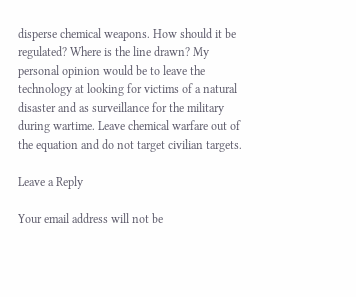disperse chemical weapons. How should it be regulated? Where is the line drawn? My personal opinion would be to leave the technology at looking for victims of a natural disaster and as surveillance for the military during wartime. Leave chemical warfare out of the equation and do not target civilian targets.

Leave a Reply

Your email address will not be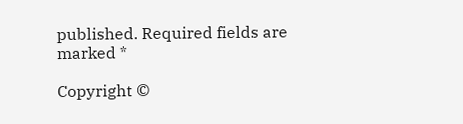published. Required fields are marked *

Copyright ©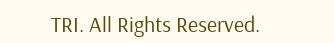TRI. All Rights Reserved.